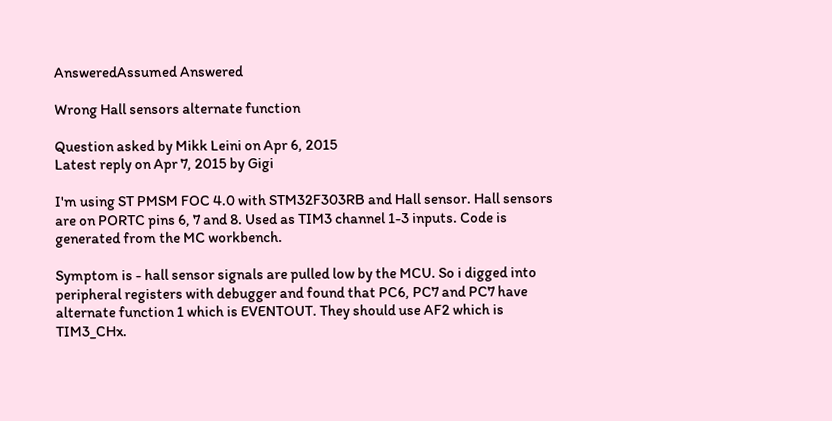AnsweredAssumed Answered

Wrong Hall sensors alternate function

Question asked by Mikk Leini on Apr 6, 2015
Latest reply on Apr 7, 2015 by Gigi

I'm using ST PMSM FOC 4.0 with STM32F303RB and Hall sensor. Hall sensors are on PORTC pins 6, 7 and 8. Used as TIM3 channel 1-3 inputs. Code is generated from the MC workbench.

Symptom is - hall sensor signals are pulled low by the MCU. So i digged into peripheral registers with debugger and found that PC6, PC7 and PC7 have alternate function 1 which is EVENTOUT. They should use AF2 which is TIM3_CHx.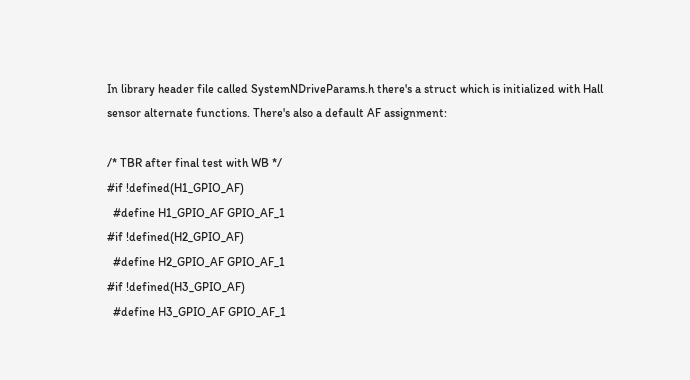In library header file called SystemNDriveParams.h there's a struct which is initialized with Hall sensor alternate functions. There's also a default AF assignment:

/* TBR after final test with WB */
#if !defined(H1_GPIO_AF)
  #define H1_GPIO_AF GPIO_AF_1
#if !defined(H2_GPIO_AF)
  #define H2_GPIO_AF GPIO_AF_1
#if !defined(H3_GPIO_AF)
  #define H3_GPIO_AF GPIO_AF_1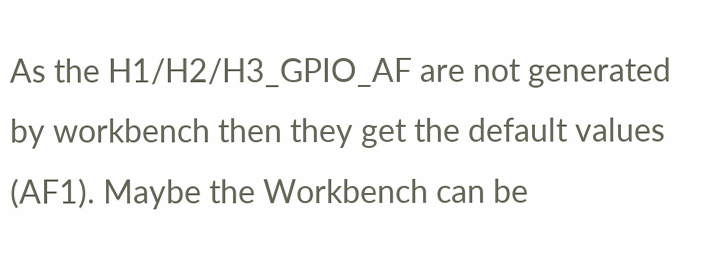As the H1/H2/H3_GPIO_AF are not generated by workbench then they get the default values (AF1). Maybe the Workbench can be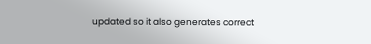updated so it also generates correct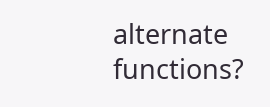alternate functions?